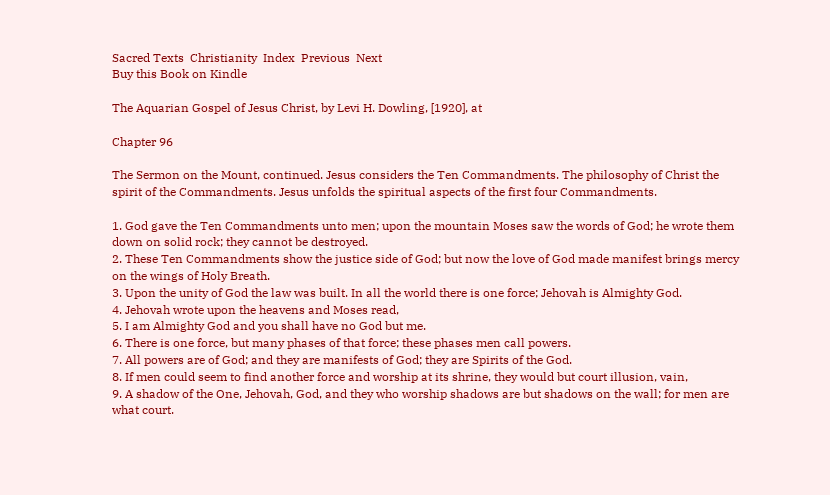Sacred Texts  Christianity  Index  Previous  Next
Buy this Book on Kindle

The Aquarian Gospel of Jesus Christ, by Levi H. Dowling, [1920], at

Chapter 96

The Sermon on the Mount, continued. Jesus considers the Ten Commandments. The philosophy of Christ the spirit of the Commandments. Jesus unfolds the spiritual aspects of the first four Commandments.

1. God gave the Ten Commandments unto men; upon the mountain Moses saw the words of God; he wrote them down on solid rock; they cannot be destroyed.
2. These Ten Commandments show the justice side of God; but now the love of God made manifest brings mercy on the wings of Holy Breath.
3. Upon the unity of God the law was built. In all the world there is one force; Jehovah is Almighty God.
4. Jehovah wrote upon the heavens and Moses read,
5. I am Almighty God and you shall have no God but me.
6. There is one force, but many phases of that force; these phases men call powers.
7. All powers are of God; and they are manifests of God; they are Spirits of the God.
8. If men could seem to find another force and worship at its shrine, they would but court illusion, vain,
9. A shadow of the One, Jehovah, God, and they who worship shadows are but shadows on the wall; for men are what court.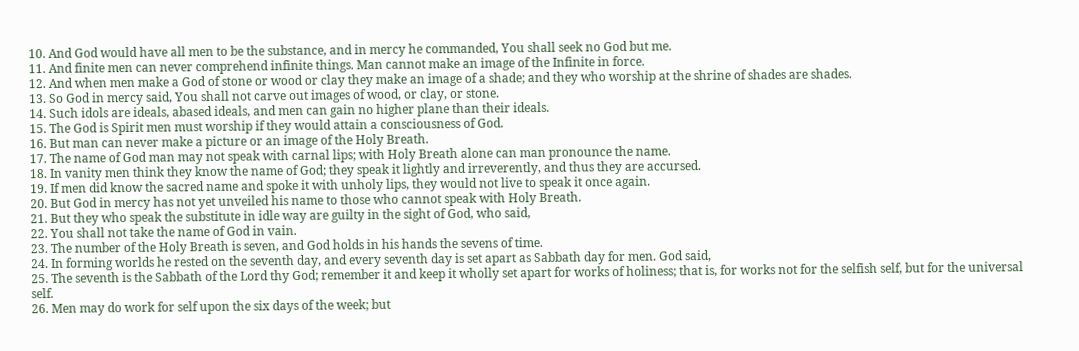10. And God would have all men to be the substance, and in mercy he commanded, You shall seek no God but me.
11. And finite men can never comprehend infinite things. Man cannot make an image of the Infinite in force.
12. And when men make a God of stone or wood or clay they make an image of a shade; and they who worship at the shrine of shades are shades.
13. So God in mercy said, You shall not carve out images of wood, or clay, or stone.
14. Such idols are ideals, abased ideals, and men can gain no higher plane than their ideals.
15. The God is Spirit men must worship if they would attain a consciousness of God.
16. But man can never make a picture or an image of the Holy Breath.
17. The name of God man may not speak with carnal lips; with Holy Breath alone can man pronounce the name.
18. In vanity men think they know the name of God; they speak it lightly and irreverently, and thus they are accursed.
19. If men did know the sacred name and spoke it with unholy lips, they would not live to speak it once again.
20. But God in mercy has not yet unveiled his name to those who cannot speak with Holy Breath.
21. But they who speak the substitute in idle way are guilty in the sight of God, who said,
22. You shall not take the name of God in vain.
23. The number of the Holy Breath is seven, and God holds in his hands the sevens of time.
24. In forming worlds he rested on the seventh day, and every seventh day is set apart as Sabbath day for men. God said,
25. The seventh is the Sabbath of the Lord thy God; remember it and keep it wholly set apart for works of holiness; that is, for works not for the selfish self, but for the universal self.
26. Men may do work for self upon the six days of the week; but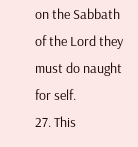on the Sabbath of the Lord they must do naught for self.
27. This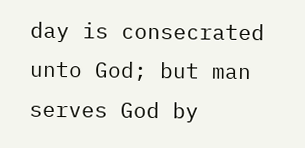day is consecrated unto God; but man serves God by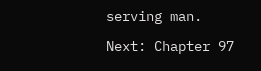serving man.

Next: Chapter 97